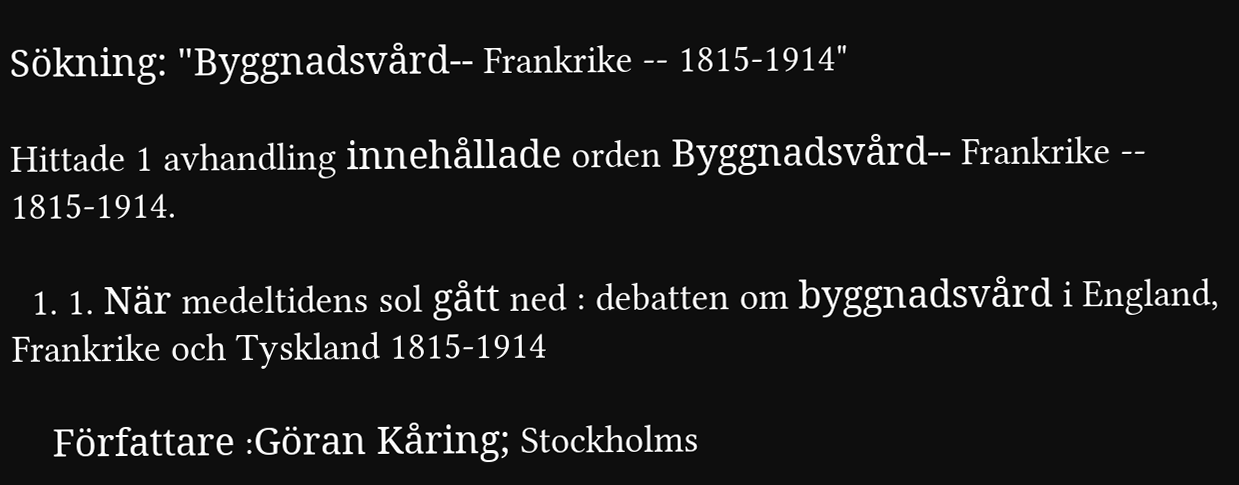Sökning: "Byggnadsvård-- Frankrike -- 1815-1914"

Hittade 1 avhandling innehållade orden Byggnadsvård-- Frankrike -- 1815-1914.

  1. 1. När medeltidens sol gått ned : debatten om byggnadsvård i England, Frankrike och Tyskland 1815-1914

    Författare :Göran Kåring; Stockholms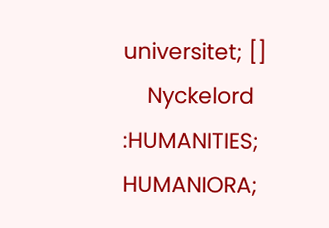universitet; []
    Nyckelord :HUMANITIES; HUMANIORA;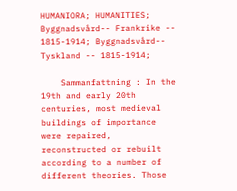HUMANIORA; HUMANITIES; Byggnadsvård-- Frankrike -- 1815-1914; Byggnadsvård-- Tyskland -- 1815-1914;

    Sammanfattning : In the 19th and early 20th centuries, most medieval buildings of importance were repaired, reconstructed or rebuilt according to a number of different theories. Those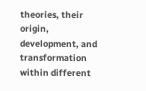theories, their origin, development, and transformation within different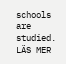schools are studied. LÄS MER